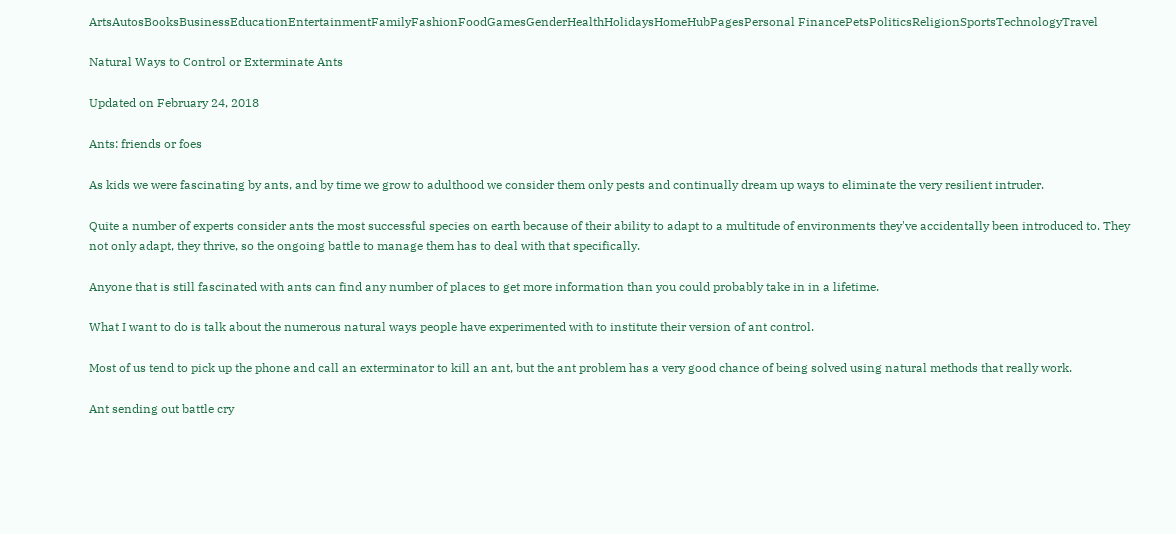ArtsAutosBooksBusinessEducationEntertainmentFamilyFashionFoodGamesGenderHealthHolidaysHomeHubPagesPersonal FinancePetsPoliticsReligionSportsTechnologyTravel

Natural Ways to Control or Exterminate Ants

Updated on February 24, 2018

Ants: friends or foes

As kids we were fascinating by ants, and by time we grow to adulthood we consider them only pests and continually dream up ways to eliminate the very resilient intruder.

Quite a number of experts consider ants the most successful species on earth because of their ability to adapt to a multitude of environments they've accidentally been introduced to. They not only adapt, they thrive, so the ongoing battle to manage them has to deal with that specifically.

Anyone that is still fascinated with ants can find any number of places to get more information than you could probably take in in a lifetime.

What I want to do is talk about the numerous natural ways people have experimented with to institute their version of ant control.

Most of us tend to pick up the phone and call an exterminator to kill an ant, but the ant problem has a very good chance of being solved using natural methods that really work.

Ant sending out battle cry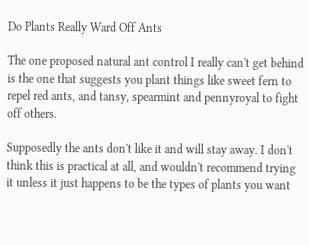Do Plants Really Ward Off Ants

The one proposed natural ant control I really can't get behind is the one that suggests you plant things like sweet fern to repel red ants, and tansy, spearmint and pennyroyal to fight off others.

Supposedly the ants don't like it and will stay away. I don't think this is practical at all, and wouldn't recommend trying it unless it just happens to be the types of plants you want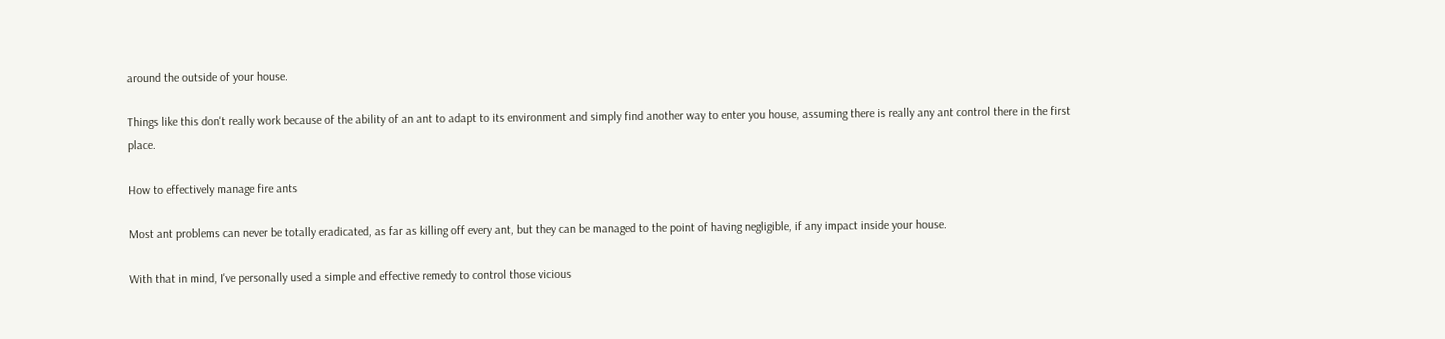around the outside of your house.

Things like this don't really work because of the ability of an ant to adapt to its environment and simply find another way to enter you house, assuming there is really any ant control there in the first place.

How to effectively manage fire ants

Most ant problems can never be totally eradicated, as far as killing off every ant, but they can be managed to the point of having negligible, if any impact inside your house.

With that in mind, I've personally used a simple and effective remedy to control those vicious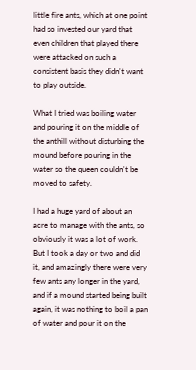little fire ants, which at one point had so invested our yard that even children that played there were attacked on such a consistent basis they didn't want to play outside.

What I tried was boiling water and pouring it on the middle of the anthill without disturbing the mound before pouring in the water so the queen couldn't be moved to safety.

I had a huge yard of about an acre to manage with the ants, so obviously it was a lot of work. But I took a day or two and did it, and amazingly there were very few ants any longer in the yard, and if a mound started being built again, it was nothing to boil a pan of water and pour it on the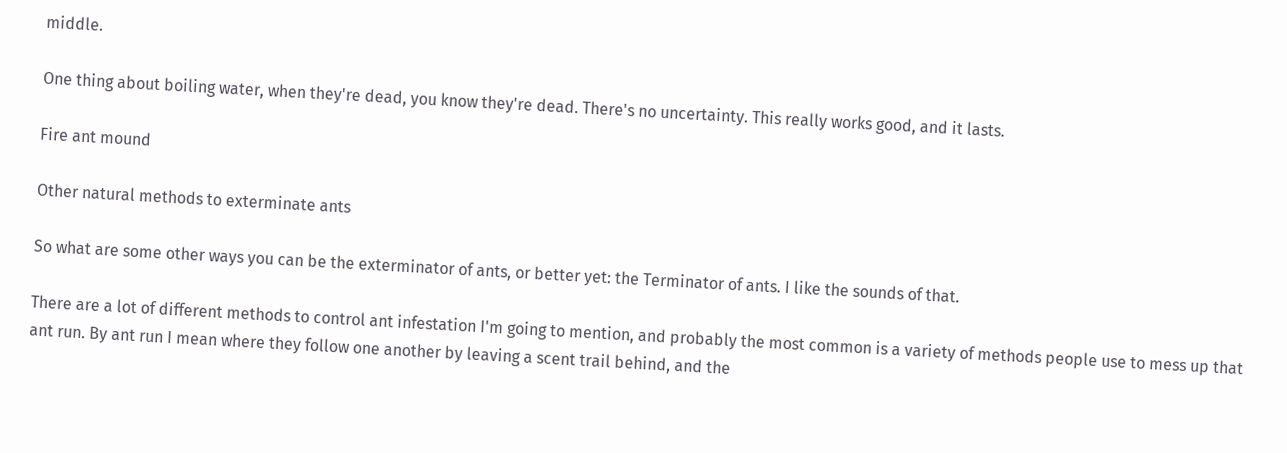middle.

One thing about boiling water, when they're dead, you know they're dead. There's no uncertainty. This really works good, and it lasts.

Fire ant mound

Other natural methods to exterminate ants

So what are some other ways you can be the exterminator of ants, or better yet: the Terminator of ants. I like the sounds of that.

There are a lot of different methods to control ant infestation I'm going to mention, and probably the most common is a variety of methods people use to mess up that ant run. By ant run I mean where they follow one another by leaving a scent trail behind, and the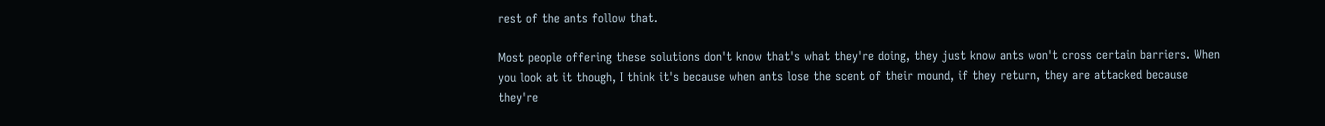rest of the ants follow that.

Most people offering these solutions don't know that's what they're doing, they just know ants won't cross certain barriers. When you look at it though, I think it's because when ants lose the scent of their mound, if they return, they are attacked because they're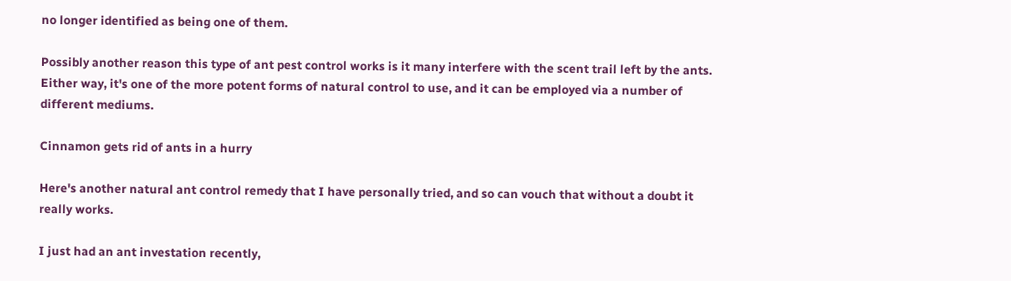no longer identified as being one of them.

Possibly another reason this type of ant pest control works is it many interfere with the scent trail left by the ants. Either way, it's one of the more potent forms of natural control to use, and it can be employed via a number of different mediums.

Cinnamon gets rid of ants in a hurry

Here's another natural ant control remedy that I have personally tried, and so can vouch that without a doubt it really works.

I just had an ant investation recently,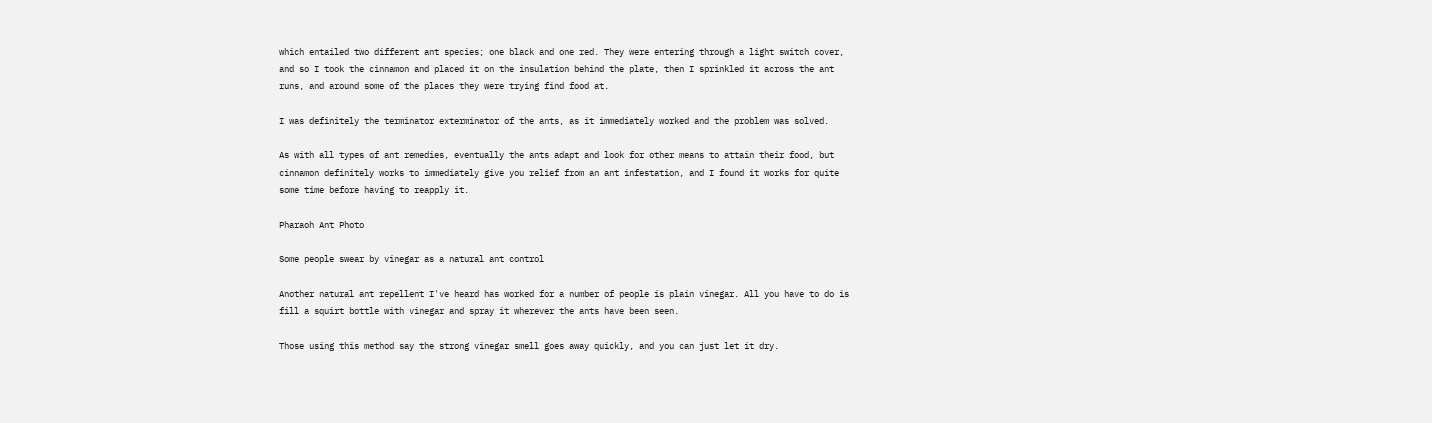which entailed two different ant species; one black and one red. They were entering through a light switch cover, and so I took the cinnamon and placed it on the insulation behind the plate, then I sprinkled it across the ant runs, and around some of the places they were trying find food at.

I was definitely the terminator exterminator of the ants, as it immediately worked and the problem was solved.

As with all types of ant remedies, eventually the ants adapt and look for other means to attain their food, but cinnamon definitely works to immediately give you relief from an ant infestation, and I found it works for quite some time before having to reapply it.

Pharaoh Ant Photo

Some people swear by vinegar as a natural ant control

Another natural ant repellent I've heard has worked for a number of people is plain vinegar. All you have to do is fill a squirt bottle with vinegar and spray it wherever the ants have been seen.

Those using this method say the strong vinegar smell goes away quickly, and you can just let it dry.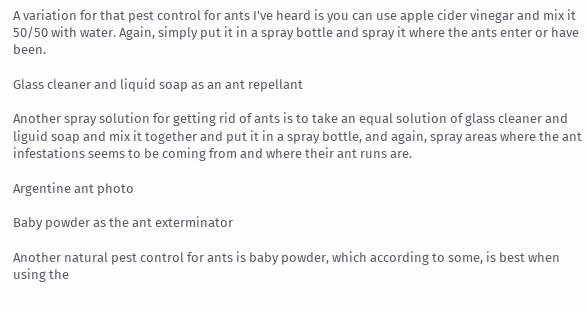A variation for that pest control for ants I've heard is you can use apple cider vinegar and mix it 50/50 with water. Again, simply put it in a spray bottle and spray it where the ants enter or have been.

Glass cleaner and liquid soap as an ant repellant

Another spray solution for getting rid of ants is to take an equal solution of glass cleaner and liguid soap and mix it together and put it in a spray bottle, and again, spray areas where the ant infestations seems to be coming from and where their ant runs are.

Argentine ant photo

Baby powder as the ant exterminator

Another natural pest control for ants is baby powder, which according to some, is best when using the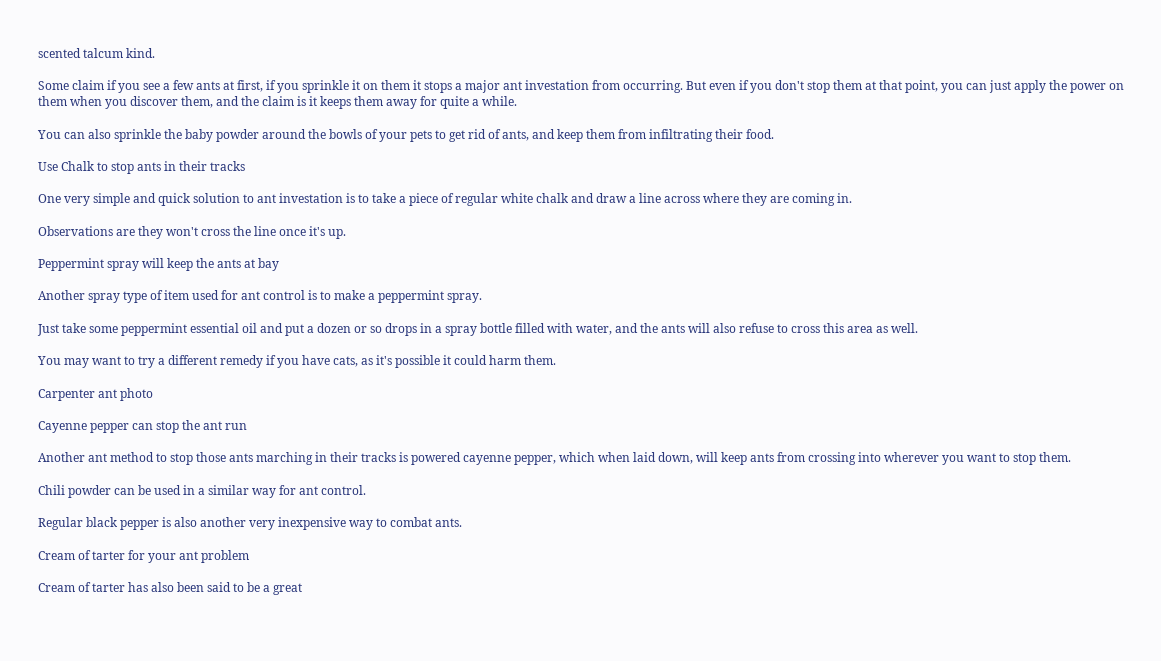scented talcum kind.

Some claim if you see a few ants at first, if you sprinkle it on them it stops a major ant investation from occurring. But even if you don't stop them at that point, you can just apply the power on them when you discover them, and the claim is it keeps them away for quite a while.

You can also sprinkle the baby powder around the bowls of your pets to get rid of ants, and keep them from infiltrating their food.

Use Chalk to stop ants in their tracks

One very simple and quick solution to ant investation is to take a piece of regular white chalk and draw a line across where they are coming in.

Observations are they won't cross the line once it's up.

Peppermint spray will keep the ants at bay

Another spray type of item used for ant control is to make a peppermint spray.

Just take some peppermint essential oil and put a dozen or so drops in a spray bottle filled with water, and the ants will also refuse to cross this area as well.

You may want to try a different remedy if you have cats, as it's possible it could harm them.

Carpenter ant photo

Cayenne pepper can stop the ant run

Another ant method to stop those ants marching in their tracks is powered cayenne pepper, which when laid down, will keep ants from crossing into wherever you want to stop them.

Chili powder can be used in a similar way for ant control.

Regular black pepper is also another very inexpensive way to combat ants.

Cream of tarter for your ant problem

Cream of tarter has also been said to be a great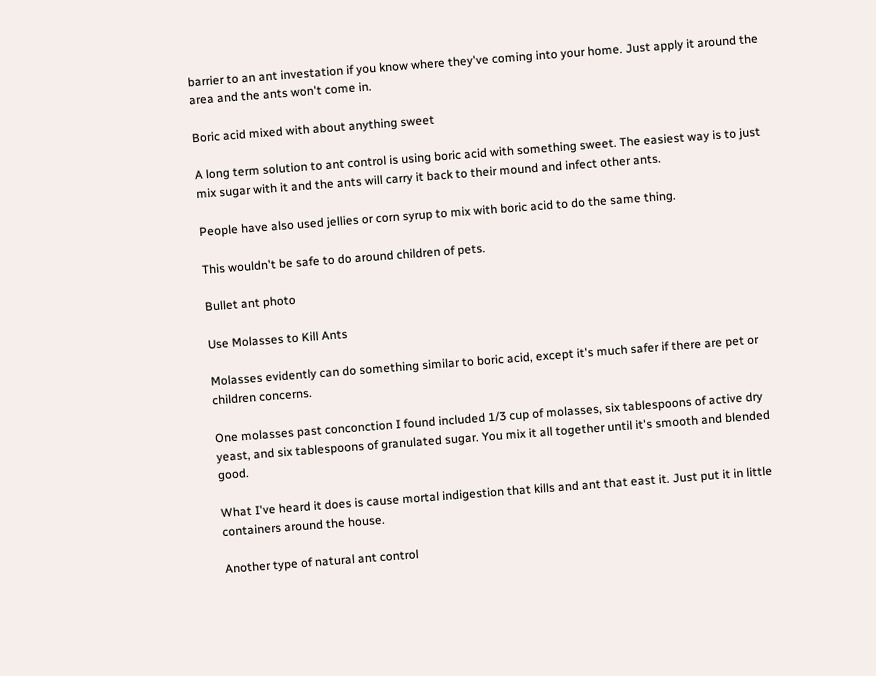barrier to an ant investation if you know where they've coming into your home. Just apply it around the area and the ants won't come in.

Boric acid mixed with about anything sweet

A long term solution to ant control is using boric acid with something sweet. The easiest way is to just mix sugar with it and the ants will carry it back to their mound and infect other ants.

People have also used jellies or corn syrup to mix with boric acid to do the same thing.

This wouldn't be safe to do around children of pets.

Bullet ant photo

Use Molasses to Kill Ants

Molasses evidently can do something similar to boric acid, except it's much safer if there are pet or children concerns.

One molasses past conconction I found included 1/3 cup of molasses, six tablespoons of active dry yeast, and six tablespoons of granulated sugar. You mix it all together until it's smooth and blended good.

What I've heard it does is cause mortal indigestion that kills and ant that east it. Just put it in little containers around the house.

Another type of natural ant control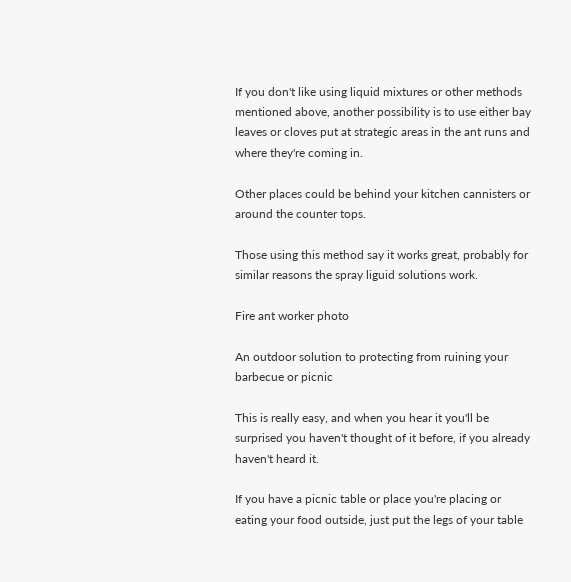If you don't like using liquid mixtures or other methods mentioned above, another possibility is to use either bay leaves or cloves put at strategic areas in the ant runs and where they're coming in.

Other places could be behind your kitchen cannisters or around the counter tops.

Those using this method say it works great, probably for similar reasons the spray liguid solutions work.

Fire ant worker photo

An outdoor solution to protecting from ruining your barbecue or picnic

This is really easy, and when you hear it you'll be surprised you haven't thought of it before, if you already haven't heard it.

If you have a picnic table or place you're placing or eating your food outside, just put the legs of your table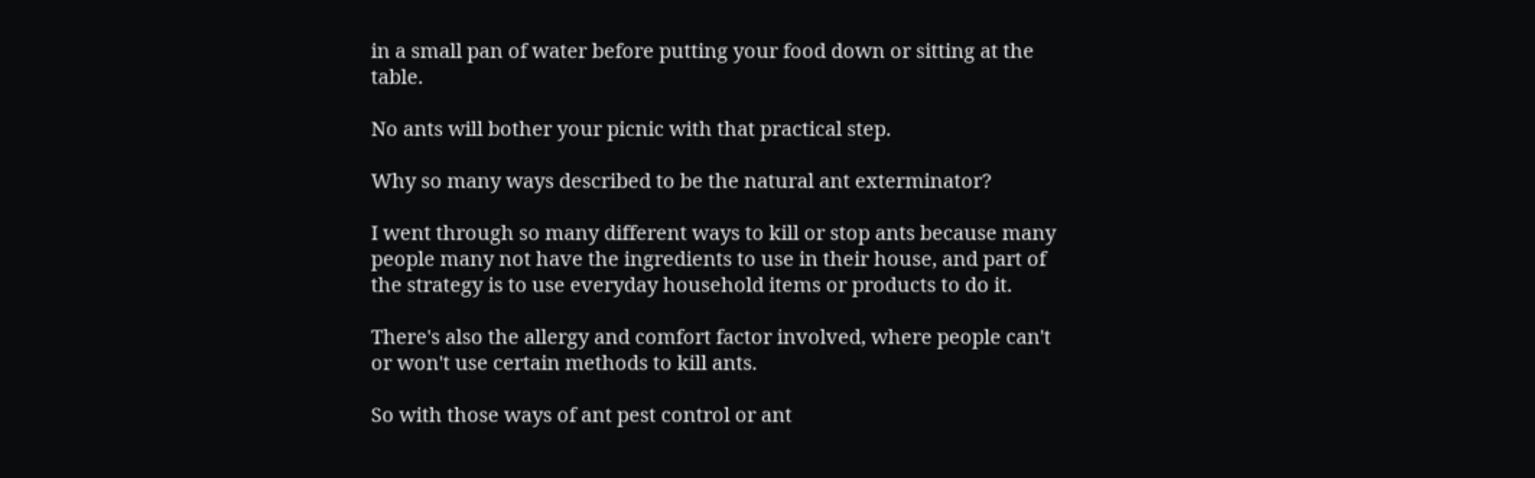in a small pan of water before putting your food down or sitting at the table.

No ants will bother your picnic with that practical step.

Why so many ways described to be the natural ant exterminator?

I went through so many different ways to kill or stop ants because many people many not have the ingredients to use in their house, and part of the strategy is to use everyday household items or products to do it.

There's also the allergy and comfort factor involved, where people can't or won't use certain methods to kill ants.

So with those ways of ant pest control or ant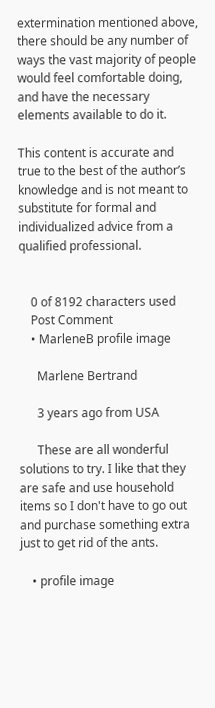extermination mentioned above, there should be any number of ways the vast majority of people would feel comfortable doing, and have the necessary elements available to do it.

This content is accurate and true to the best of the author’s knowledge and is not meant to substitute for formal and individualized advice from a qualified professional.


    0 of 8192 characters used
    Post Comment
    • MarleneB profile image

      Marlene Bertrand

      3 years ago from USA

      These are all wonderful solutions to try. I like that they are safe and use household items so I don't have to go out and purchase something extra just to get rid of the ants.

    • profile image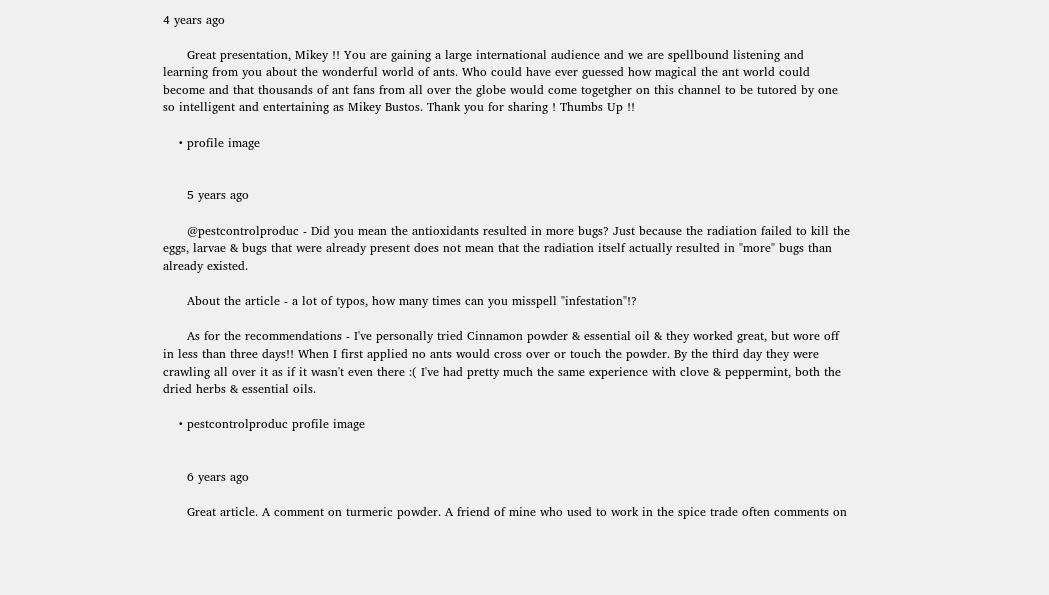4 years ago

      Great presentation, Mikey !! You are gaining a large international audience and we are spellbound listening and learning from you about the wonderful world of ants. Who could have ever guessed how magical the ant world could become and that thousands of ant fans from all over the globe would come togetgher on this channel to be tutored by one so intelligent and entertaining as Mikey Bustos. Thank you for sharing ! Thumbs Up !!

    • profile image


      5 years ago

      @pestcontrolproduc - Did you mean the antioxidants resulted in more bugs? Just because the radiation failed to kill the eggs, larvae & bugs that were already present does not mean that the radiation itself actually resulted in "more" bugs than already existed.

      About the article - a lot of typos, how many times can you misspell "infestation"!?

      As for the recommendations - I've personally tried Cinnamon powder & essential oil & they worked great, but wore off in less than three days!! When I first applied no ants would cross over or touch the powder. By the third day they were crawling all over it as if it wasn't even there :( I've had pretty much the same experience with clove & peppermint, both the dried herbs & essential oils.

    • pestcontrolproduc profile image


      6 years ago

      Great article. A comment on turmeric powder. A friend of mine who used to work in the spice trade often comments on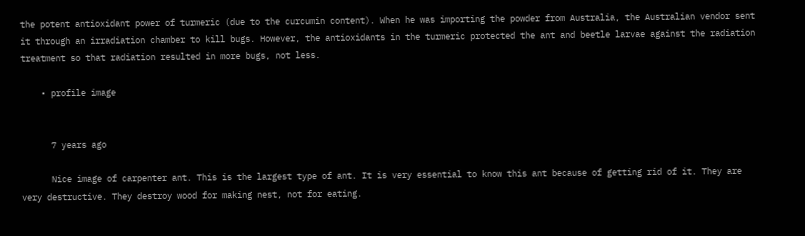the potent antioxidant power of turmeric (due to the curcumin content). When he was importing the powder from Australia, the Australian vendor sent it through an irradiation chamber to kill bugs. However, the antioxidants in the turmeric protected the ant and beetle larvae against the radiation treatment so that radiation resulted in more bugs, not less.

    • profile image


      7 years ago

      Nice image of carpenter ant. This is the largest type of ant. It is very essential to know this ant because of getting rid of it. They are very destructive. They destroy wood for making nest, not for eating.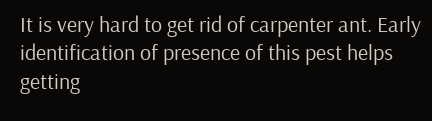It is very hard to get rid of carpenter ant. Early identification of presence of this pest helps getting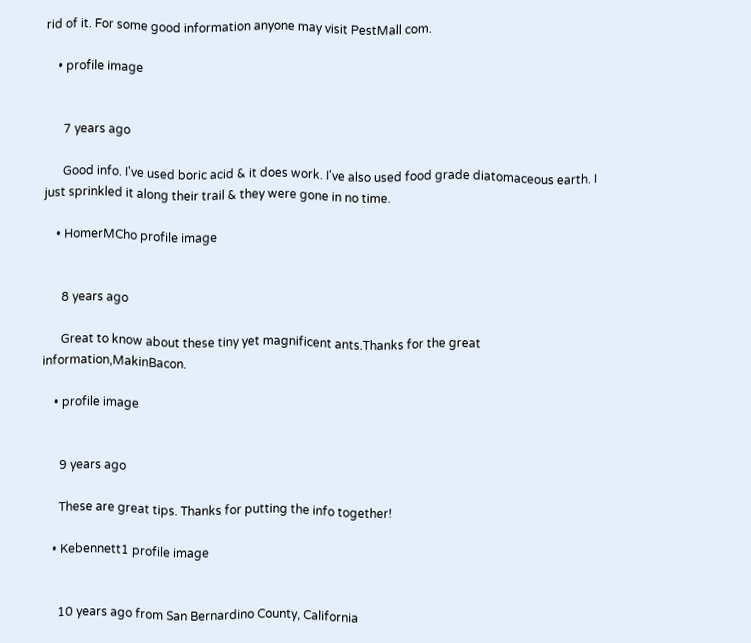rid of it. For some good information anyone may visit PestMall com.

    • profile image


      7 years ago

      Good info. I've used boric acid & it does work. I've also used food grade diatomaceous earth. I just sprinkled it along their trail & they were gone in no time.

    • HomerMCho profile image


      8 years ago

      Great to know about these tiny yet magnificent ants.Thanks for the great information,MakinBacon.

    • profile image


      9 years ago

      These are great tips. Thanks for putting the info together!

    • Kebennett1 profile image


      10 years ago from San Bernardino County, California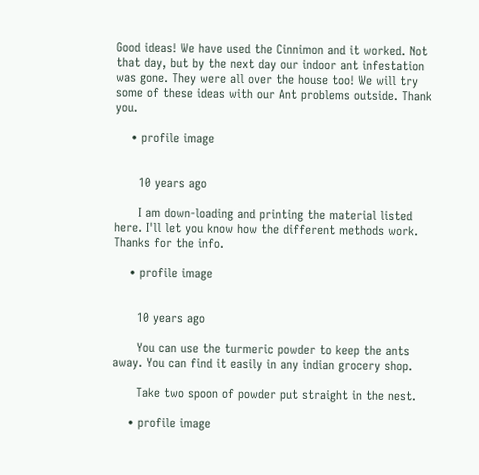Good ideas! We have used the Cinnimon and it worked. Not that day, but by the next day our indoor ant infestation was gone. They were all over the house too! We will try some of these ideas with our Ant problems outside. Thank you.

    • profile image


      10 years ago

      I am down-loading and printing the material listed here. I'll let you know how the different methods work. Thanks for the info.

    • profile image


      10 years ago

      You can use the turmeric powder to keep the ants away. You can find it easily in any indian grocery shop.

      Take two spoon of powder put straight in the nest.

    • profile image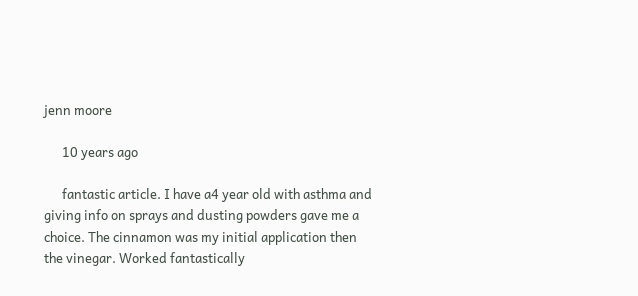jenn moore

      10 years ago

      fantastic article. I have a4 year old with asthma and giving info on sprays and dusting powders gave me a choice. The cinnamon was my initial application then the vinegar. Worked fantastically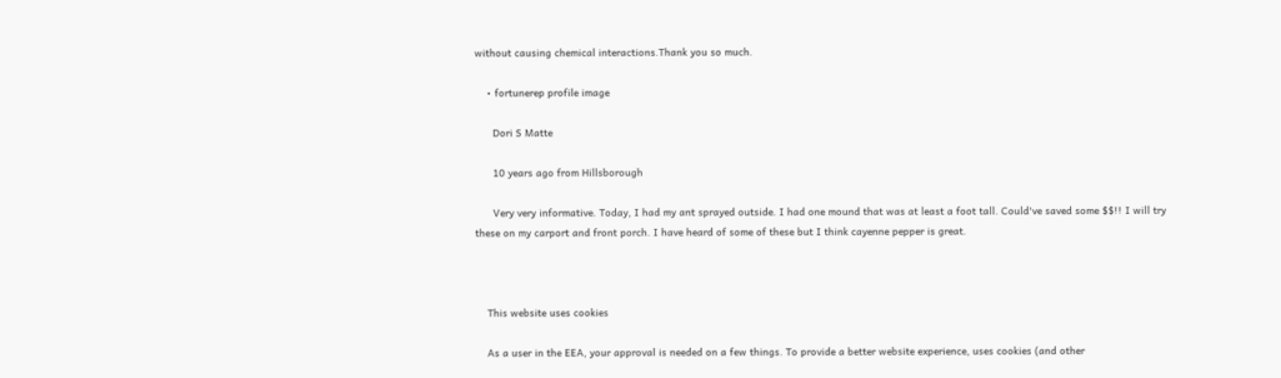without causing chemical interactions.Thank you so much.

    • fortunerep profile image

      Dori S Matte

      10 years ago from Hillsborough

      Very very informative. Today, I had my ant sprayed outside. I had one mound that was at least a foot tall. Could've saved some $$!! I will try these on my carport and front porch. I have heard of some of these but I think cayenne pepper is great.



    This website uses cookies

    As a user in the EEA, your approval is needed on a few things. To provide a better website experience, uses cookies (and other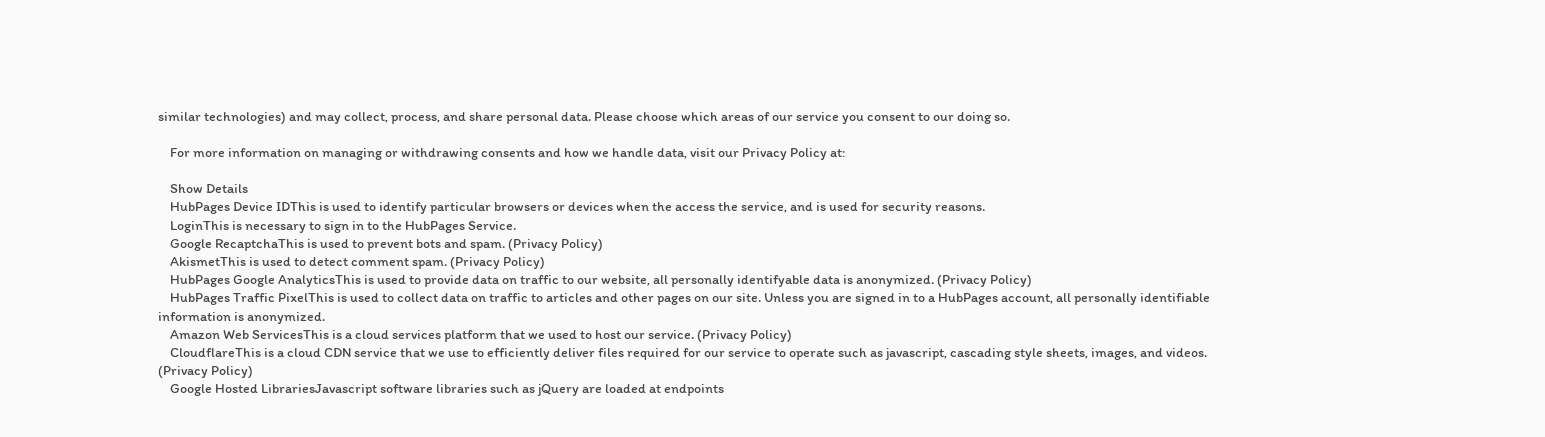similar technologies) and may collect, process, and share personal data. Please choose which areas of our service you consent to our doing so.

    For more information on managing or withdrawing consents and how we handle data, visit our Privacy Policy at:

    Show Details
    HubPages Device IDThis is used to identify particular browsers or devices when the access the service, and is used for security reasons.
    LoginThis is necessary to sign in to the HubPages Service.
    Google RecaptchaThis is used to prevent bots and spam. (Privacy Policy)
    AkismetThis is used to detect comment spam. (Privacy Policy)
    HubPages Google AnalyticsThis is used to provide data on traffic to our website, all personally identifyable data is anonymized. (Privacy Policy)
    HubPages Traffic PixelThis is used to collect data on traffic to articles and other pages on our site. Unless you are signed in to a HubPages account, all personally identifiable information is anonymized.
    Amazon Web ServicesThis is a cloud services platform that we used to host our service. (Privacy Policy)
    CloudflareThis is a cloud CDN service that we use to efficiently deliver files required for our service to operate such as javascript, cascading style sheets, images, and videos. (Privacy Policy)
    Google Hosted LibrariesJavascript software libraries such as jQuery are loaded at endpoints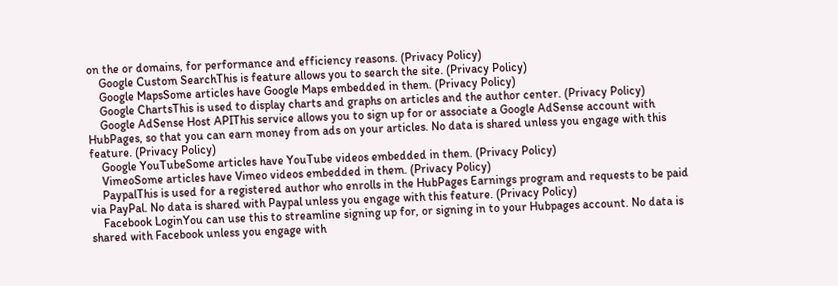on the or domains, for performance and efficiency reasons. (Privacy Policy)
    Google Custom SearchThis is feature allows you to search the site. (Privacy Policy)
    Google MapsSome articles have Google Maps embedded in them. (Privacy Policy)
    Google ChartsThis is used to display charts and graphs on articles and the author center. (Privacy Policy)
    Google AdSense Host APIThis service allows you to sign up for or associate a Google AdSense account with HubPages, so that you can earn money from ads on your articles. No data is shared unless you engage with this feature. (Privacy Policy)
    Google YouTubeSome articles have YouTube videos embedded in them. (Privacy Policy)
    VimeoSome articles have Vimeo videos embedded in them. (Privacy Policy)
    PaypalThis is used for a registered author who enrolls in the HubPages Earnings program and requests to be paid via PayPal. No data is shared with Paypal unless you engage with this feature. (Privacy Policy)
    Facebook LoginYou can use this to streamline signing up for, or signing in to your Hubpages account. No data is shared with Facebook unless you engage with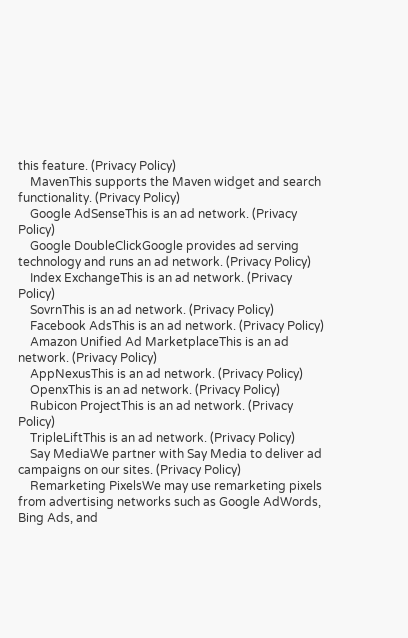this feature. (Privacy Policy)
    MavenThis supports the Maven widget and search functionality. (Privacy Policy)
    Google AdSenseThis is an ad network. (Privacy Policy)
    Google DoubleClickGoogle provides ad serving technology and runs an ad network. (Privacy Policy)
    Index ExchangeThis is an ad network. (Privacy Policy)
    SovrnThis is an ad network. (Privacy Policy)
    Facebook AdsThis is an ad network. (Privacy Policy)
    Amazon Unified Ad MarketplaceThis is an ad network. (Privacy Policy)
    AppNexusThis is an ad network. (Privacy Policy)
    OpenxThis is an ad network. (Privacy Policy)
    Rubicon ProjectThis is an ad network. (Privacy Policy)
    TripleLiftThis is an ad network. (Privacy Policy)
    Say MediaWe partner with Say Media to deliver ad campaigns on our sites. (Privacy Policy)
    Remarketing PixelsWe may use remarketing pixels from advertising networks such as Google AdWords, Bing Ads, and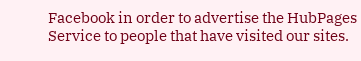Facebook in order to advertise the HubPages Service to people that have visited our sites.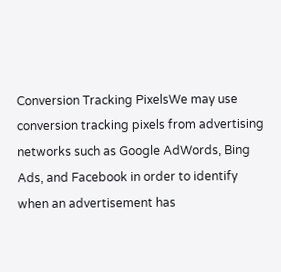Conversion Tracking PixelsWe may use conversion tracking pixels from advertising networks such as Google AdWords, Bing Ads, and Facebook in order to identify when an advertisement has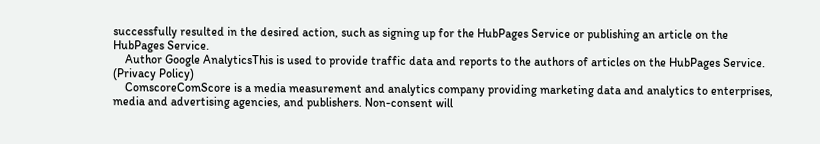successfully resulted in the desired action, such as signing up for the HubPages Service or publishing an article on the HubPages Service.
    Author Google AnalyticsThis is used to provide traffic data and reports to the authors of articles on the HubPages Service. (Privacy Policy)
    ComscoreComScore is a media measurement and analytics company providing marketing data and analytics to enterprises, media and advertising agencies, and publishers. Non-consent will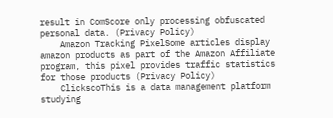result in ComScore only processing obfuscated personal data. (Privacy Policy)
    Amazon Tracking PixelSome articles display amazon products as part of the Amazon Affiliate program, this pixel provides traffic statistics for those products (Privacy Policy)
    ClickscoThis is a data management platform studying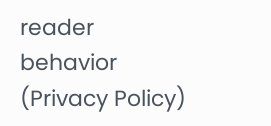reader behavior (Privacy Policy)